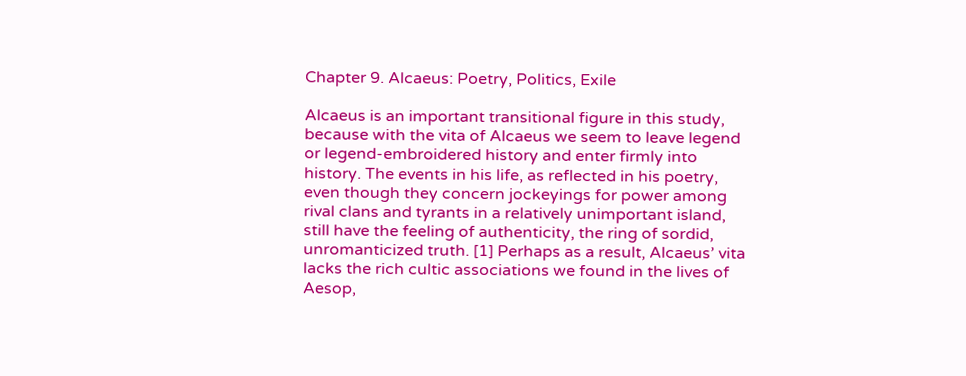Chapter 9. Alcaeus: Poetry, Politics, Exile

Alcaeus is an important transitional figure in this study, because with the vita of Alcaeus we seem to leave legend or legend-embroidered history and enter firmly into history. The events in his life, as reflected in his poetry, even though they concern jockeyings for power among rival clans and tyrants in a relatively unimportant island, still have the feeling of authenticity, the ring of sordid, unromanticized truth. [1] Perhaps as a result, Alcaeus’ vita lacks the rich cultic associations we found in the lives of Aesop,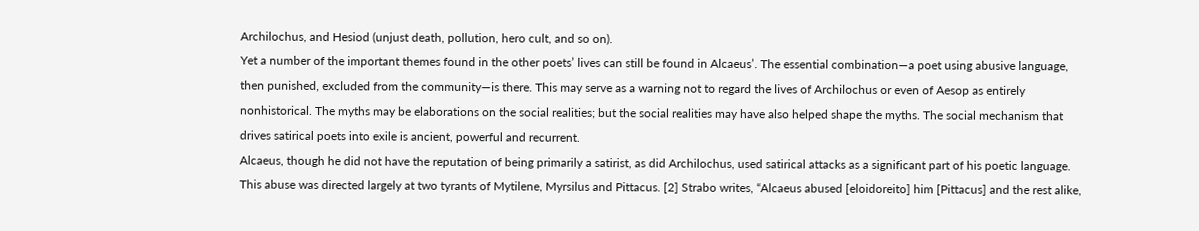Archilochus, and Hesiod (unjust death, pollution, hero cult, and so on).
Yet a number of the important themes found in the other poets’ lives can still be found in Alcaeus’. The essential combination—a poet using abusive language, then punished, excluded from the community—is there. This may serve as a warning not to regard the lives of Archilochus or even of Aesop as entirely nonhistorical. The myths may be elaborations on the social realities; but the social realities may have also helped shape the myths. The social mechanism that drives satirical poets into exile is ancient, powerful and recurrent.
Alcaeus, though he did not have the reputation of being primarily a satirist, as did Archilochus, used satirical attacks as a significant part of his poetic language. This abuse was directed largely at two tyrants of Mytilene, Myrsilus and Pittacus. [2] Strabo writes, “Alcaeus abused [eloidoreito] him [Pittacus] and the rest alike,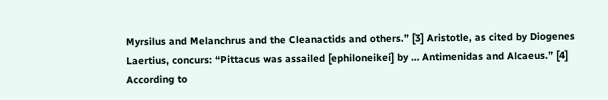Myrsilus and Melanchrus and the Cleanactids and others.” [3] Aristotle, as cited by Diogenes Laertius, concurs: “Pittacus was assailed [ephiloneikei] by … Antimenidas and Alcaeus.” [4] According to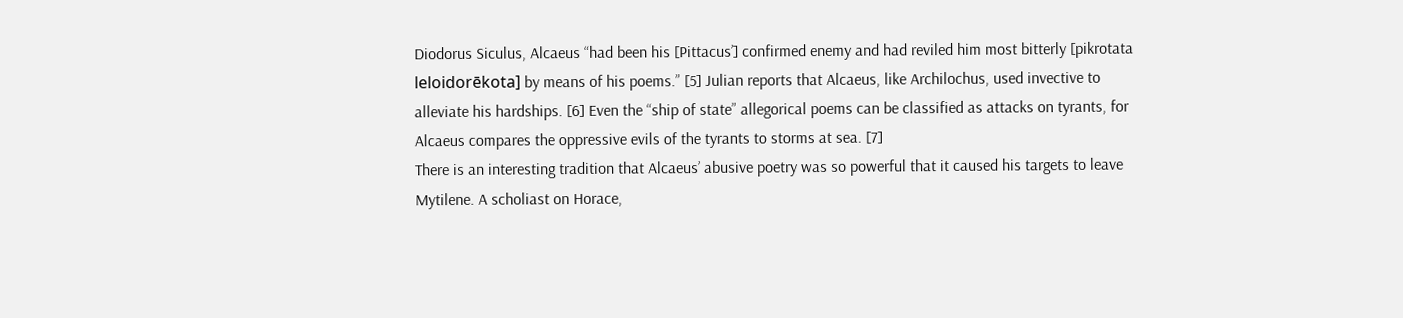Diodorus Siculus, Alcaeus “had been his [Pittacus’] confirmed enemy and had reviled him most bitterly [pikrotata leloidorēkota] by means of his poems.” [5] Julian reports that Alcaeus, like Archilochus, used invective to alleviate his hardships. [6] Even the “ship of state” allegorical poems can be classified as attacks on tyrants, for Alcaeus compares the oppressive evils of the tyrants to storms at sea. [7]
There is an interesting tradition that Alcaeus’ abusive poetry was so powerful that it caused his targets to leave Mytilene. A scholiast on Horace,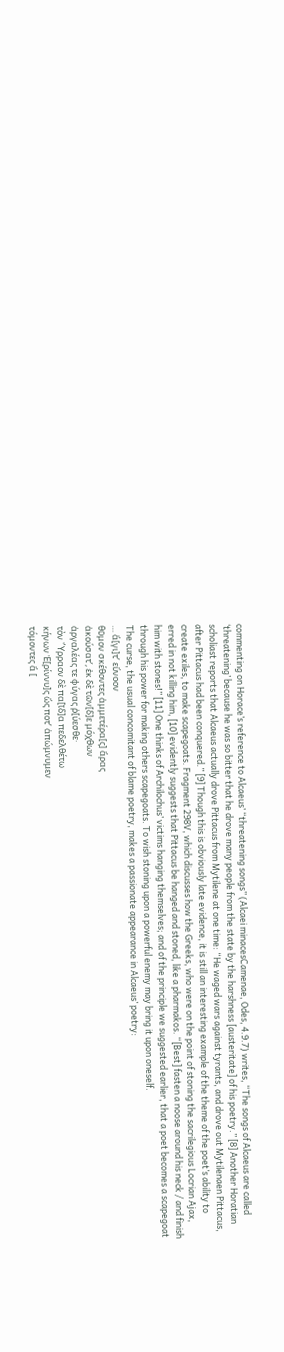commenting on Horace’s reference to Alcaeus’ “threatening songs” (Alcaei minacesCamenae, Odes, 4.9.7) writes, “The songs of Alcaeus are called ‘threatening’ because he was so bitter that he drove many people from the state by the harshness [austeritate] of his poetry.” [8] Another Horatian scholiast reports that Alcaeus actually drove Pittacus from Mytilene at one time: “He waged wars against tyrants, and drove out Mytilenaen Pittacus, after Pittacus had been conquered.” [9] Though this is obviously late evidence, it is still an interesting example of the theme of the poet’s ability to create exiles, to make scapegoats. Fragment 298V, which discusses how the Greeks, who were on the point of stoning the sacrilegious Locrian Ajax, erred in not killing him, [10] evidently suggests that Pittacus be hanged and stoned, like a pharmakos. “[Best] fasten a noose around his neck / and finish him with stones!” [11] One thinks of Archilochus’ victims hanging themselves; and of the principle we suggested earlier, that a poet becomes a scapegoat through his power for making others scapegoats. To wish stoning upon a powerful enemy may bring it upon oneself.
The curse, the usual concomitant of blame poetry, makes a passionate appearance in Alcaeus’ poetry:
… ἄ[γι]τ’ εὔνοον
θῦμον σκέθοντες ἀμμετέρα[ς] ἄρας
ἀκούσατ’, ἐκ δὲ τῶν[δ]ε μόχθων
ἀργαλέας τε φύγας ῤ[ύεσθε·
τὸν ῎Υρραον δὲ πα[ῖδ]α πεδελθέτω
κήνων Ἐ[ρίννυ]ς ὤς ποτ’ ἀπώμνυμεν
τόμοντες ἄ [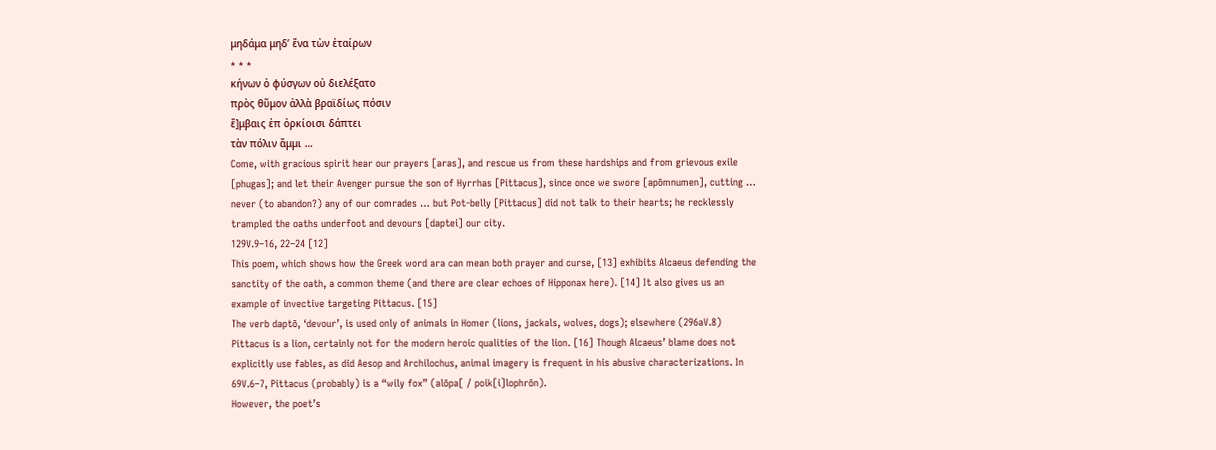μηδάμα μηδ’ ἔνα τὼν ἐταίρων
* * *
κήνων ὀ φύσγων οὐ διελέξατο
πρὸς θῦμον ἀλλὰ βραϊδίως πόσιν
ἔ]μβαις ἐπ ὀρκίοισι δάπτει
τὰν πόλιν ἄμμι …
Come, with gracious spirit hear our prayers [aras], and rescue us from these hardships and from grievous exile [phugas]; and let their Avenger pursue the son of Hyrrhas [Pittacus], since once we swore [apōmnumen], cutting … never (to abandon?) any of our comrades … but Pot-belly [Pittacus] did not talk to their hearts; he recklessly trampled the oaths underfoot and devours [daptei] our city.
129V.9–16, 22–24 [12]
This poem, which shows how the Greek word ara can mean both prayer and curse, [13] exhibits Alcaeus defending the sanctity of the oath, a common theme (and there are clear echoes of Hipponax here). [14] It also gives us an example of invective targeting Pittacus. [15]
The verb daptō, ‘devour’, is used only of animals in Homer (lions, jackals, wolves, dogs); elsewhere (296aV.8) Pittacus is a lion, certainly not for the modern heroic qualities of the lion. [16] Though Alcaeus’ blame does not explicitly use fables, as did Aesop and Archilochus, animal imagery is frequent in his abusive characterizations. In 69V.6–7, Pittacus (probably) is a “wily fox” (alōpa[ / poik[i]lophrōn).
However, the poet’s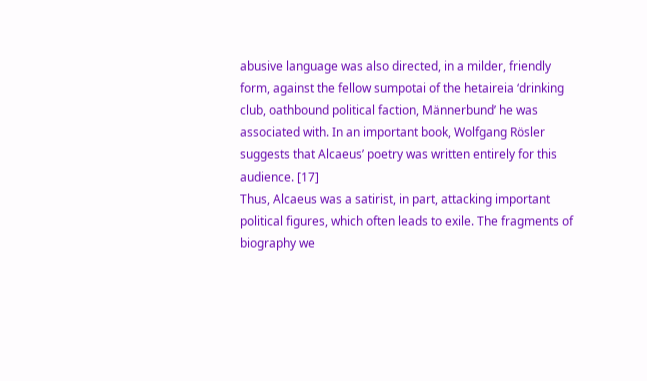abusive language was also directed, in a milder, friendly form, against the fellow sumpotai of the hetaireia ‘drinking club, oathbound political faction, Männerbund’ he was associated with. In an important book, Wolfgang Rösler suggests that Alcaeus’ poetry was written entirely for this audience. [17]
Thus, Alcaeus was a satirist, in part, attacking important political figures, which often leads to exile. The fragments of biography we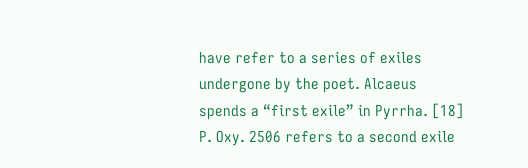have refer to a series of exiles undergone by the poet. Alcaeus spends a “first exile” in Pyrrha. [18] P. Oxy. 2506 refers to a second exile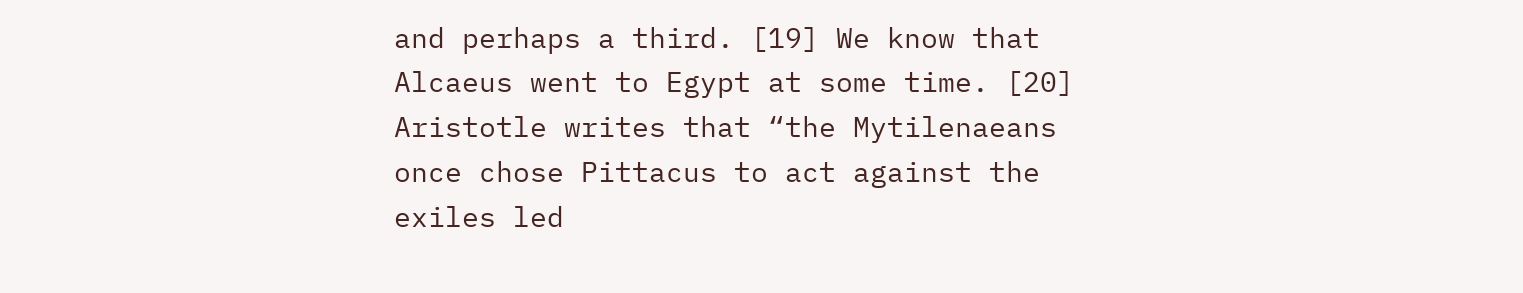and perhaps a third. [19] We know that Alcaeus went to Egypt at some time. [20] Aristotle writes that “the Mytilenaeans once chose Pittacus to act against the exiles led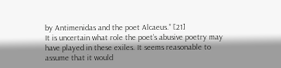by Antimenidas and the poet Alcaeus.” [21]
It is uncertain what role the poet’s abusive poetry may have played in these exiles. It seems reasonable to assume that it would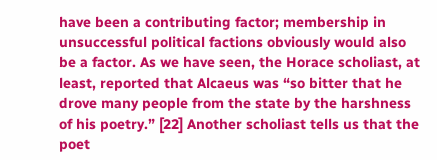have been a contributing factor; membership in unsuccessful political factions obviously would also be a factor. As we have seen, the Horace scholiast, at least, reported that Alcaeus was “so bitter that he drove many people from the state by the harshness of his poetry.” [22] Another scholiast tells us that the poet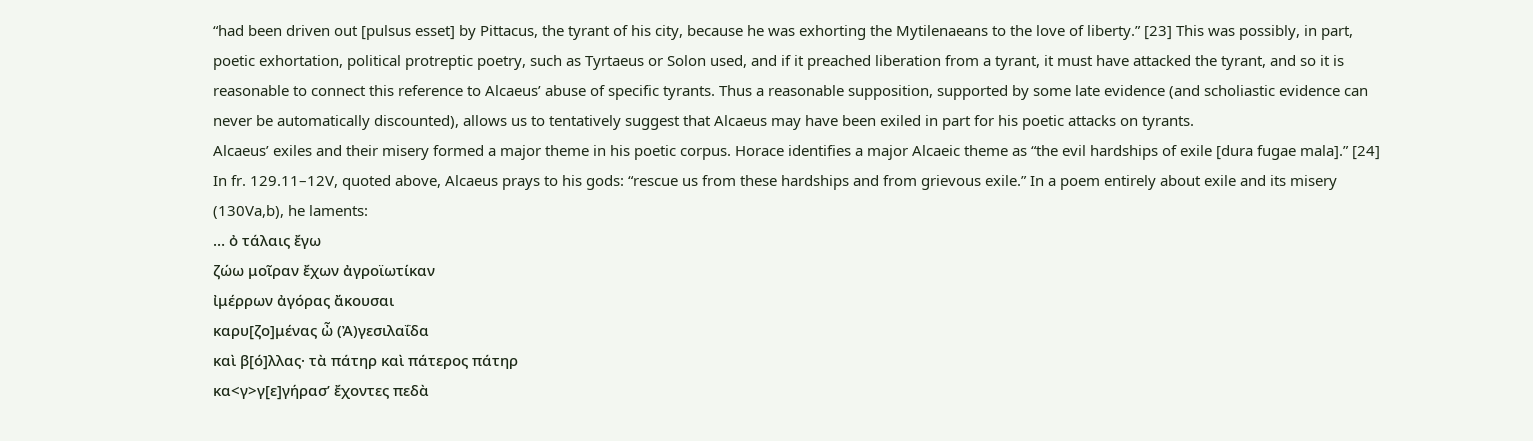“had been driven out [pulsus esset] by Pittacus, the tyrant of his city, because he was exhorting the Mytilenaeans to the love of liberty.” [23] This was possibly, in part, poetic exhortation, political protreptic poetry, such as Tyrtaeus or Solon used, and if it preached liberation from a tyrant, it must have attacked the tyrant, and so it is reasonable to connect this reference to Alcaeus’ abuse of specific tyrants. Thus a reasonable supposition, supported by some late evidence (and scholiastic evidence can never be automatically discounted), allows us to tentatively suggest that Alcaeus may have been exiled in part for his poetic attacks on tyrants.
Alcaeus’ exiles and their misery formed a major theme in his poetic corpus. Horace identifies a major Alcaeic theme as “the evil hardships of exile [dura fugae mala].” [24] In fr. 129.11–12V, quoted above, Alcaeus prays to his gods: “rescue us from these hardships and from grievous exile.” In a poem entirely about exile and its misery (130Va,b), he laments:
… ὀ τάλαις ἔγω
ζώω μοῖραν ἔχων ἀγροϊωτίκαν
ἰμέρρων ἀγόρας ἄκουσαι
καρυ[ζο]μένας ὦ (Ἀ)γεσιλαΐδα
καὶ β[ό]λλας· τὰ πάτηρ καὶ πάτερος πάτηρ
κα<γ>γ[ε]γήρασ’ ἔχοντες πεδὰ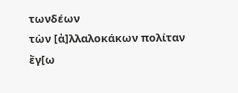τωνδέων
τὼν [ἀ]λλαλοκάκων πολίταν
ἔγ[ω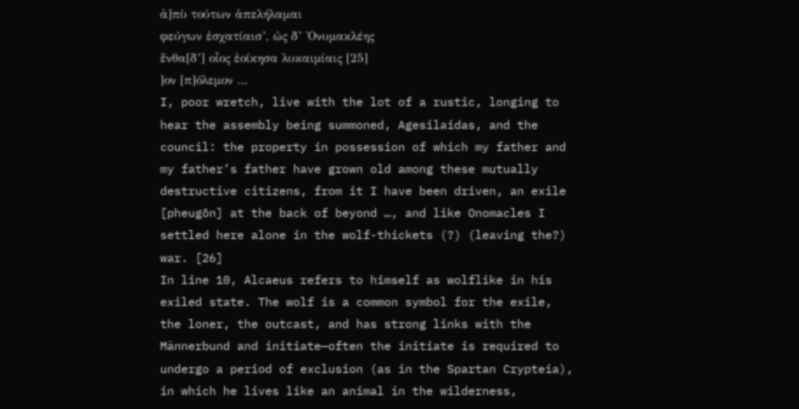ἀ]πὺ τούτων ἀπελήλαμαι
φεύγων ἐσχατίαισ’, ὠς δ’ Ὀνυμακλέης
ἔνθα[δ’] οἶος ἐοίκησα λυκαιμίαις [25]
]ον [π]όλεμον …
I, poor wretch, live with the lot of a rustic, longing to hear the assembly being summoned, Agesilaidas, and the council: the property in possession of which my father and my father’s father have grown old among these mutually destructive citizens, from it I have been driven, an exile [pheugōn] at the back of beyond …, and like Onomacles I settled here alone in the wolf-thickets (?) (leaving the?) war. [26]
In line 10, Alcaeus refers to himself as wolflike in his exiled state. The wolf is a common symbol for the exile, the loner, the outcast, and has strong links with the Männerbund and initiate—often the initiate is required to undergo a period of exclusion (as in the Spartan Crypteia), in which he lives like an animal in the wilderness,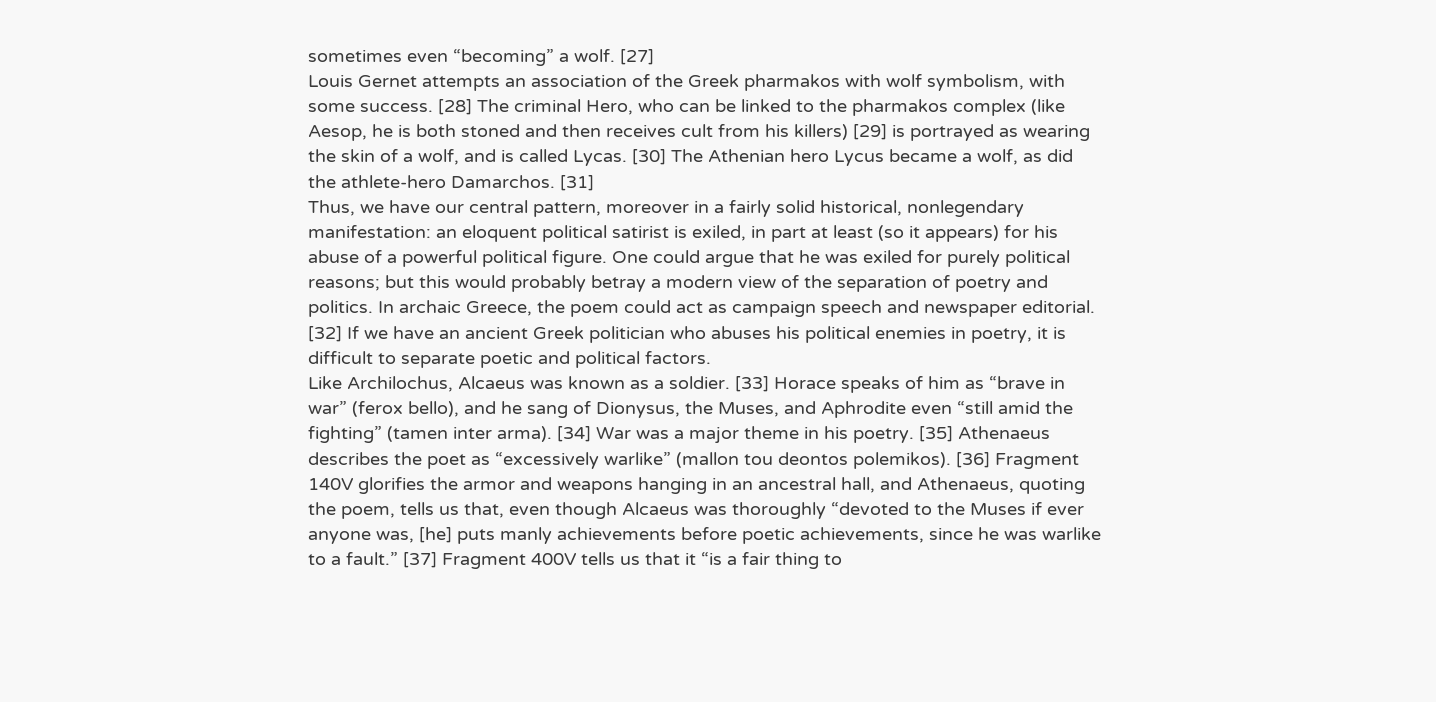sometimes even “becoming” a wolf. [27]
Louis Gernet attempts an association of the Greek pharmakos with wolf symbolism, with some success. [28] The criminal Hero, who can be linked to the pharmakos complex (like Aesop, he is both stoned and then receives cult from his killers) [29] is portrayed as wearing the skin of a wolf, and is called Lycas. [30] The Athenian hero Lycus became a wolf, as did the athlete-hero Damarchos. [31]
Thus, we have our central pattern, moreover in a fairly solid historical, nonlegendary manifestation: an eloquent political satirist is exiled, in part at least (so it appears) for his abuse of a powerful political figure. One could argue that he was exiled for purely political reasons; but this would probably betray a modern view of the separation of poetry and politics. In archaic Greece, the poem could act as campaign speech and newspaper editorial. [32] If we have an ancient Greek politician who abuses his political enemies in poetry, it is difficult to separate poetic and political factors.
Like Archilochus, Alcaeus was known as a soldier. [33] Horace speaks of him as “brave in war” (ferox bello), and he sang of Dionysus, the Muses, and Aphrodite even “still amid the fighting” (tamen inter arma). [34] War was a major theme in his poetry. [35] Athenaeus describes the poet as “excessively warlike” (mallon tou deontos polemikos). [36] Fragment 140V glorifies the armor and weapons hanging in an ancestral hall, and Athenaeus, quoting the poem, tells us that, even though Alcaeus was thoroughly “devoted to the Muses if ever anyone was, [he] puts manly achievements before poetic achievements, since he was warlike to a fault.” [37] Fragment 400V tells us that it “is a fair thing to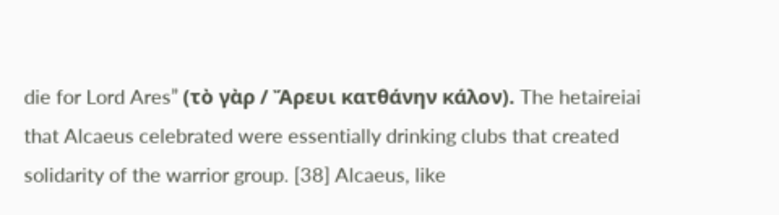die for Lord Ares” (τὸ γὰρ / Ἄρευι κατθάνην κάλον). The hetaireiai that Alcaeus celebrated were essentially drinking clubs that created solidarity of the warrior group. [38] Alcaeus, like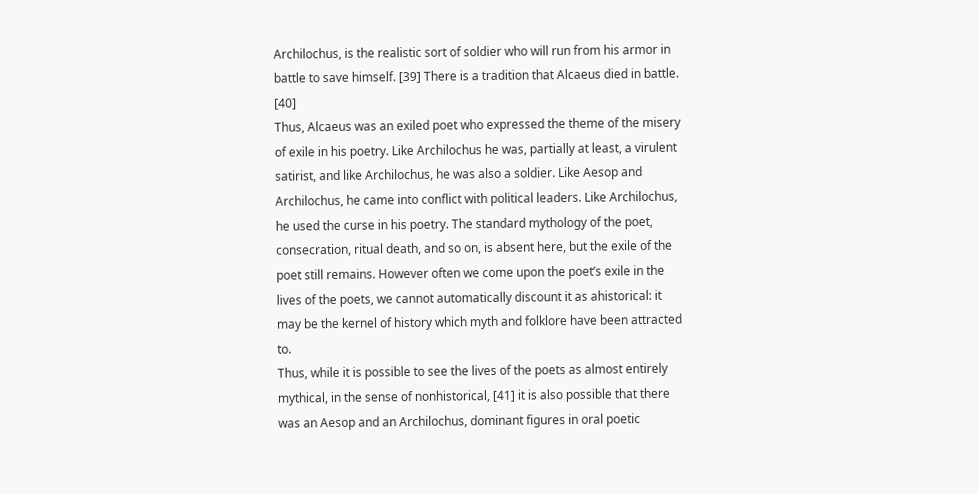Archilochus, is the realistic sort of soldier who will run from his armor in battle to save himself. [39] There is a tradition that Alcaeus died in battle. [40]
Thus, Alcaeus was an exiled poet who expressed the theme of the misery of exile in his poetry. Like Archilochus he was, partially at least, a virulent satirist, and like Archilochus, he was also a soldier. Like Aesop and Archilochus, he came into conflict with political leaders. Like Archilochus, he used the curse in his poetry. The standard mythology of the poet, consecration, ritual death, and so on, is absent here, but the exile of the poet still remains. However often we come upon the poet’s exile in the lives of the poets, we cannot automatically discount it as ahistorical: it may be the kernel of history which myth and folklore have been attracted to.
Thus, while it is possible to see the lives of the poets as almost entirely mythical, in the sense of nonhistorical, [41] it is also possible that there was an Aesop and an Archilochus, dominant figures in oral poetic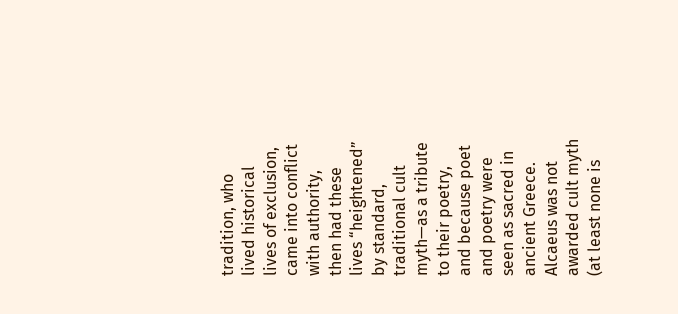tradition, who lived historical lives of exclusion, came into conflict with authority, then had these lives “heightened” by standard, traditional cult myth—as a tribute to their poetry, and because poet and poetry were seen as sacred in ancient Greece. Alcaeus was not awarded cult myth (at least none is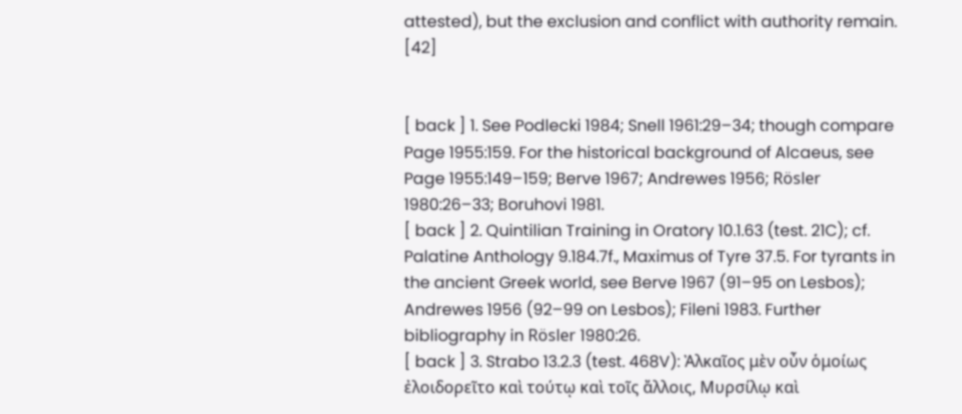attested), but the exclusion and conflict with authority remain. [42]


[ back ] 1. See Podlecki 1984; Snell 1961:29–34; though compare Page 1955:159. For the historical background of Alcaeus, see Page 1955:149–159; Berve 1967; Andrewes 1956; Rösler 1980:26–33; Boruhovi 1981.
[ back ] 2. Quintilian Training in Oratory 10.1.63 (test. 21C); cf. Palatine Anthology 9.184.7f., Maximus of Tyre 37.5. For tyrants in the ancient Greek world, see Berve 1967 (91–95 on Lesbos); Andrewes 1956 (92–99 on Lesbos); Fileni 1983. Further bibliography in Rösler 1980:26.
[ back ] 3. Strabo 13.2.3 (test. 468V): Ἀλκαῖος μὲν οὖν ὁμοίως ἐλοιδορεῖτο καὶ τούτῳ καὶ τοῖς ἄλλοις, Μυρσίλῳ καὶ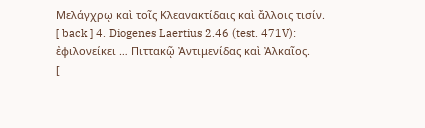Μελάγχρῳ καὶ τοῖς Κλεανακτίδαις καὶ ἄλλοις τισίν.
[ back ] 4. Diogenes Laertius 2.46 (test. 471V): ἐφιλονείκει … Πιττακῷ Ἀντιμενίδας καὶ Ἀλκαῖος.
[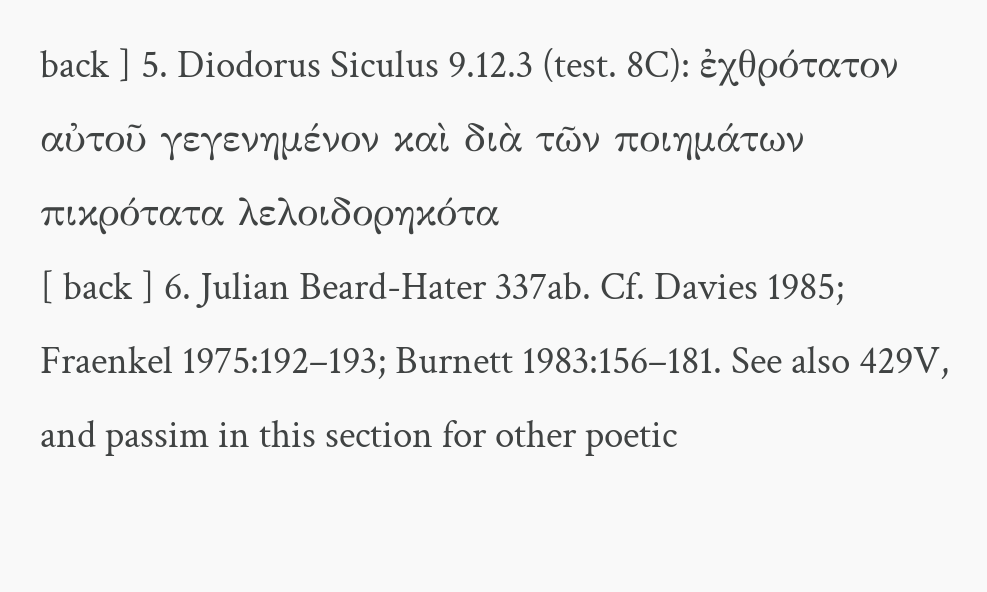back ] 5. Diodorus Siculus 9.12.3 (test. 8C): ἐχθρότατον αὐτοῦ γεγενημένον καὶ διὰ τῶν ποιημάτων πικρότατα λελοιδορηκότα
[ back ] 6. Julian Beard-Hater 337ab. Cf. Davies 1985; Fraenkel 1975:192–193; Burnett 1983:156–181. See also 429V, and passim in this section for other poetic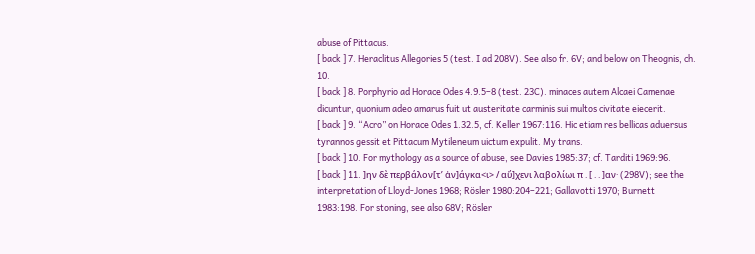abuse of Pittacus.
[ back ] 7. Heraclitus Allegories 5 (test. I ad 208V). See also fr. 6V; and below on Theognis, ch. 10.
[ back ] 8. Porphyrio ad Horace Odes 4.9.5–8 (test. 23C). minaces autem Alcaei Camenae dicuntur, quonium adeo amarus fuit ut austeritate carminis sui multos civitate eiecerit.
[ back ] 9. “Acro” on Horace Odes 1.32.5, cf. Keller 1967:116. Hic etiam res bellicas aduersus tyrannos gessit et Pittacum Mytileneum uictum expulit. My trans.
[ back ] 10. For mythology as a source of abuse, see Davies 1985:37; cf. Tarditi 1969:96.
[ back ] 11. ]ην δὲ περβάλον[τ’ ἀν]άγκα<ι> / αὔ]χενι λαβολίωι π . [ . . ]αν· (298V); see the interpretation of Lloyd-Jones 1968; Rösler 1980:204–221; Gallavotti 1970; Burnett 1983:198. For stoning, see also 68V; Rösler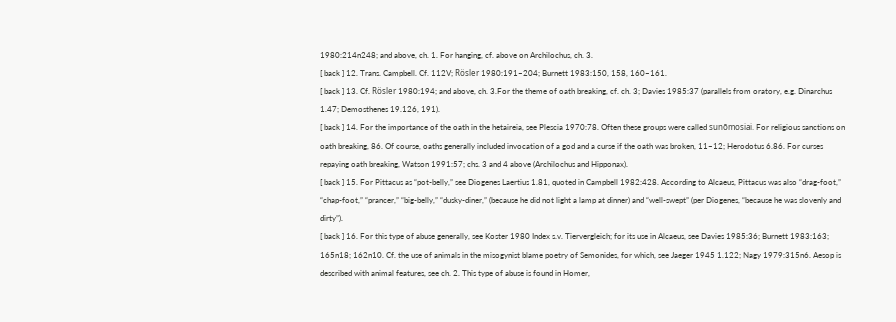1980:214n248; and above, ch. 1. For hanging, cf. above on Archilochus, ch. 3.
[ back ] 12. Trans. Campbell. Cf. 112V; Rösler 1980:191–204; Burnett 1983:150, 158, 160–161.
[ back ] 13. Cf. Rösler 1980:194; and above, ch. 3.For the theme of oath breaking, cf. ch. 3; Davies 1985:37 (parallels from oratory, e.g. Dinarchus 1.47; Demosthenes 19.126, 191).
[ back ] 14. For the importance of the oath in the hetaireia, see Plescia 1970:78. Often these groups were called sunōmosiai. For religious sanctions on oath breaking, 86. Of course, oaths generally included invocation of a god and a curse if the oath was broken, 11–12; Herodotus 6.86. For curses repaying oath breaking, Watson 1991:57; chs. 3 and 4 above (Archilochus and Hipponax).
[ back ] 15. For Pittacus as “pot-belly,” see Diogenes Laertius 1.81, quoted in Campbell 1982:428. According to Alcaeus, Pittacus was also “drag-foot,” “chap-foot,” “prancer,” “big-belly,” “dusky-diner,” (because he did not light a lamp at dinner) and “well-swept” (per Diogenes, “because he was slovenly and dirty”).
[ back ] 16. For this type of abuse generally, see Koster 1980 Index s.v. Tiervergleich; for its use in Alcaeus, see Davies 1985:36; Burnett 1983:163; 165n18; 162n10. Cf. the use of animals in the misogynist blame poetry of Semonides, for which, see Jaeger 1945 1.122; Nagy 1979:315n6. Aesop is described with animal features, see ch. 2. This type of abuse is found in Homer,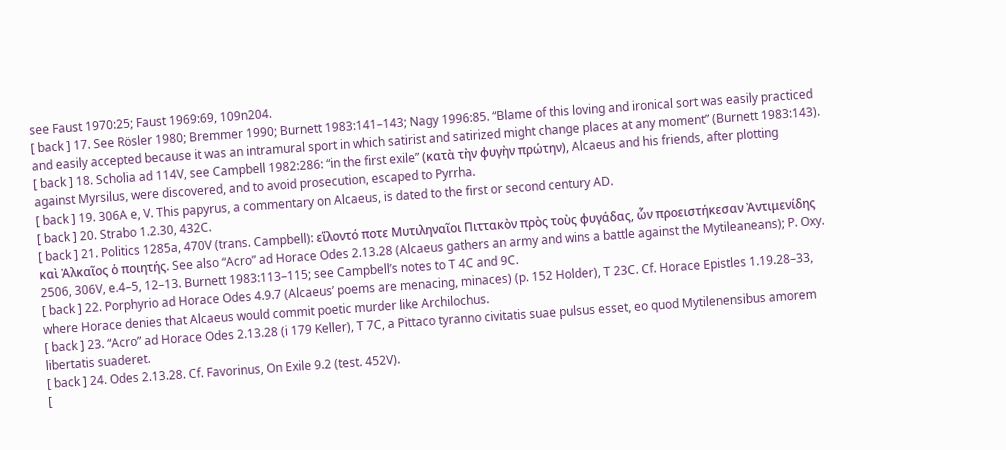see Faust 1970:25; Faust 1969:69, 109n204.
[ back ] 17. See Rösler 1980; Bremmer 1990; Burnett 1983:141–143; Nagy 1996:85. “Blame of this loving and ironical sort was easily practiced and easily accepted because it was an intramural sport in which satirist and satirized might change places at any moment” (Burnett 1983:143).
[ back ] 18. Scholia ad 114V, see Campbell 1982:286: “in the first exile” (κατὰ τὴν φυγὴν πρώτην), Alcaeus and his friends, after plotting against Myrsilus, were discovered, and to avoid prosecution, escaped to Pyrrha.
[ back ] 19. 306A e, V. This papyrus, a commentary on Alcaeus, is dated to the first or second century AD.
[ back ] 20. Strabo 1.2.30, 432C.
[ back ] 21. Politics 1285a, 470V (trans. Campbell): εἵλοντό ποτε Μυτιληναῖοι Πιττακὸν πρὸς τοὺς φυγάδας, ὧν προειστήκεσαν Ἀντιμενίδης καὶ Ἀλκαῖος ὁ ποιητής. See also “Acro” ad Horace Odes 2.13.28 (Alcaeus gathers an army and wins a battle against the Mytileaneans); P. Oxy. 2506, 306V, e.4–5, 12–13. Burnett 1983:113–115; see Campbell’s notes to T 4C and 9C.
[ back ] 22. Porphyrio ad Horace Odes 4.9.7 (Alcaeus’ poems are menacing, minaces) (p. 152 Holder), T 23C. Cf. Horace Epistles 1.19.28–33, where Horace denies that Alcaeus would commit poetic murder like Archilochus.
[ back ] 23. “Acro” ad Horace Odes 2.13.28 (i 179 Keller), T 7C, a Pittaco tyranno civitatis suae pulsus esset, eo quod Mytilenensibus amorem libertatis suaderet.
[ back ] 24. Odes 2.13.28. Cf. Favorinus, On Exile 9.2 (test. 452V).
[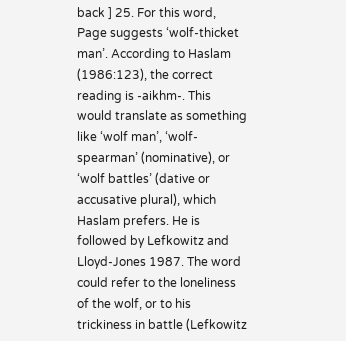back ] 25. For this word, Page suggests ‘wolf-thicket man’. According to Haslam (1986:123), the correct reading is -aikhm-. This would translate as something like ‘wolf man’, ‘wolf-spearman’ (nominative), or ‘wolf battles’ (dative or accusative plural), which Haslam prefers. He is followed by Lefkowitz and Lloyd-Jones 1987. The word could refer to the loneliness of the wolf, or to his trickiness in battle (Lefkowitz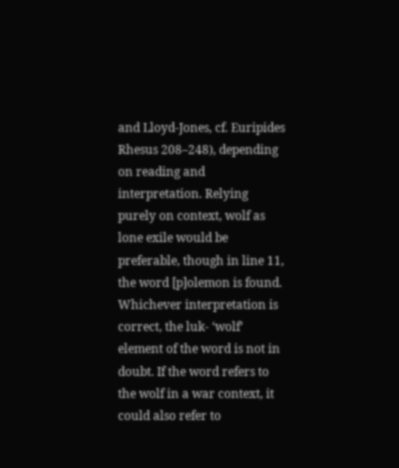and Lloyd-Jones, cf. Euripides Rhesus 208–248), depending on reading and interpretation. Relying purely on context, wolf as lone exile would be preferable, though in line 11, the word [p]olemon is found. Whichever interpretation is correct, the luk- ‘wolf’ element of the word is not in doubt. If the word refers to the wolf in a war context, it could also refer to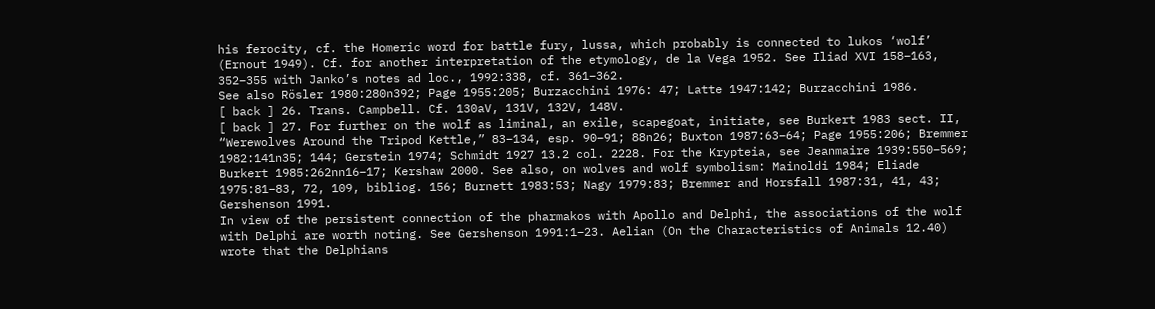his ferocity, cf. the Homeric word for battle fury, lussa, which probably is connected to lukos ‘wolf’ (Ernout 1949). Cf. for another interpretation of the etymology, de la Vega 1952. See Iliad XVI 158–163, 352–355 with Janko’s notes ad loc., 1992:338, cf. 361–362.
See also Rösler 1980:280n392; Page 1955:205; Burzacchini 1976: 47; Latte 1947:142; Burzacchini 1986.
[ back ] 26. Trans. Campbell. Cf. 130aV, 131V, 132V, 148V.
[ back ] 27. For further on the wolf as liminal, an exile, scapegoat, initiate, see Burkert 1983 sect. II, “Werewolves Around the Tripod Kettle,” 83–134, esp. 90–91; 88n26; Buxton 1987:63–64; Page 1955:206; Bremmer 1982:141n35; 144; Gerstein 1974; Schmidt 1927 13.2 col. 2228. For the Krypteia, see Jeanmaire 1939:550–569; Burkert 1985:262nn16–17; Kershaw 2000. See also, on wolves and wolf symbolism: Mainoldi 1984; Eliade 1975:81–83, 72, 109, bibliog. 156; Burnett 1983:53; Nagy 1979:83; Bremmer and Horsfall 1987:31, 41, 43; Gershenson 1991.
In view of the persistent connection of the pharmakos with Apollo and Delphi, the associations of the wolf with Delphi are worth noting. See Gershenson 1991:1–23. Aelian (On the Characteristics of Animals 12.40) wrote that the Delphians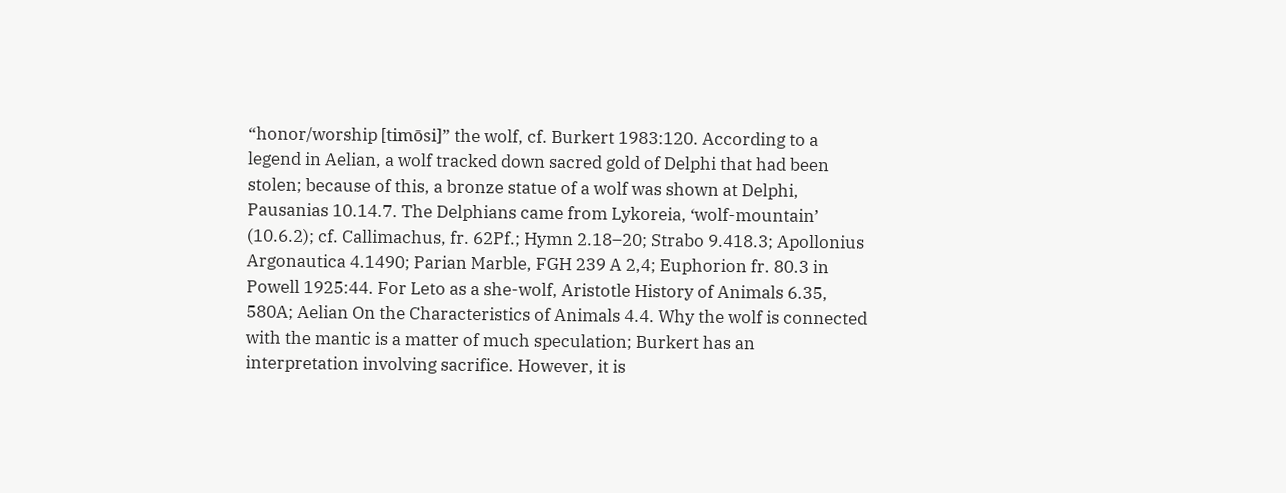“honor/worship [timōsi]” the wolf, cf. Burkert 1983:120. According to a legend in Aelian, a wolf tracked down sacred gold of Delphi that had been stolen; because of this, a bronze statue of a wolf was shown at Delphi, Pausanias 10.14.7. The Delphians came from Lykoreia, ‘wolf-mountain’ (10.6.2); cf. Callimachus, fr. 62Pf.; Hymn 2.18–20; Strabo 9.418.3; Apollonius Argonautica 4.1490; Parian Marble, FGH 239 A 2,4; Euphorion fr. 80.3 in Powell 1925:44. For Leto as a she-wolf, Aristotle History of Animals 6.35, 580A; Aelian On the Characteristics of Animals 4.4. Why the wolf is connected with the mantic is a matter of much speculation; Burkert has an interpretation involving sacrifice. However, it is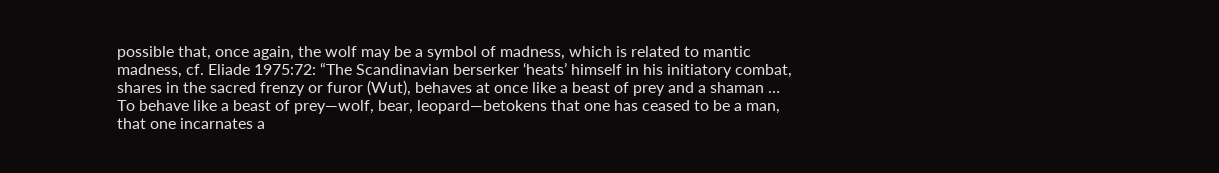possible that, once again, the wolf may be a symbol of madness, which is related to mantic madness, cf. Eliade 1975:72: “The Scandinavian berserker ‘heats’ himself in his initiatory combat, shares in the sacred frenzy or furor (Wut), behaves at once like a beast of prey and a shaman … To behave like a beast of prey—wolf, bear, leopard—betokens that one has ceased to be a man, that one incarnates a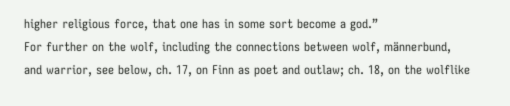higher religious force, that one has in some sort become a god.”
For further on the wolf, including the connections between wolf, männerbund, and warrior, see below, ch. 17, on Finn as poet and outlaw; ch. 18, on the wolflike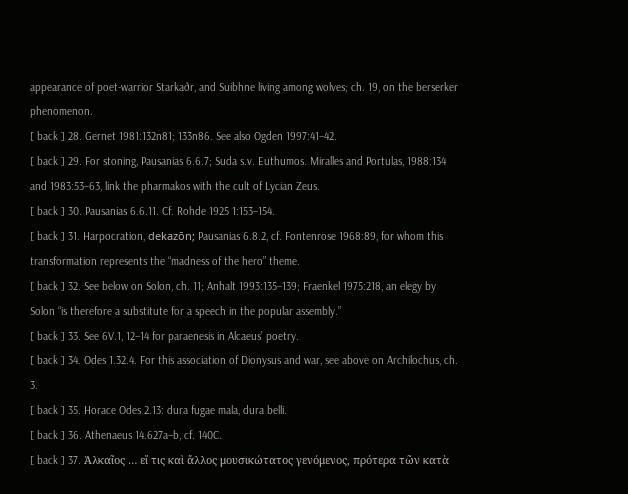appearance of poet-warrior Starkaðr, and Suibhne living among wolves; ch. 19, on the berserker phenomenon.
[ back ] 28. Gernet 1981:132n81; 133n86. See also Ogden 1997:41–42.
[ back ] 29. For stoning, Pausanias 6.6.7; Suda s.v. Euthumos. Miralles and Portulas, 1988:134 and 1983:53–63, link the pharmakos with the cult of Lycian Zeus.
[ back ] 30. Pausanias 6.6.11. Cf. Rohde 1925 1:153–154.
[ back ] 31. Harpocration, dekazōn; Pausanias 6.8.2, cf. Fontenrose 1968:89, for whom this transformation represents the “madness of the hero” theme.
[ back ] 32. See below on Solon, ch. 11; Anhalt 1993:135–139; Fraenkel 1975:218, an elegy by Solon “is therefore a substitute for a speech in the popular assembly.”
[ back ] 33. See 6V.1, 12–14 for paraenesis in Alcaeus’ poetry.
[ back ] 34. Odes 1.32.4. For this association of Dionysus and war, see above on Archilochus, ch. 3.
[ back ] 35. Horace Odes 2.13: dura fugae mala, dura belli.
[ back ] 36. Athenaeus 14.627a–b, cf. 140C.
[ back ] 37. Ἀλκαῖος … εἴ τις καὶ ἄλλος μουσικώτατος γενόμενος, πρότερα τῶν κατὰ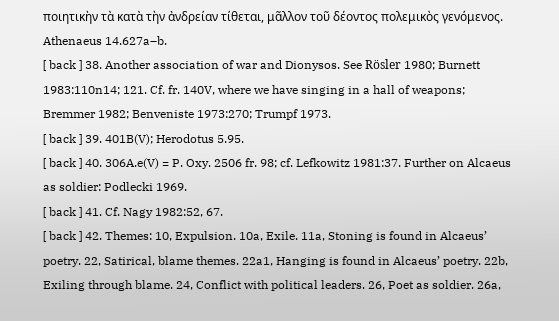ποιητικὴν τὰ κατὰ τὴν ἀνδρείαν τίθεται, μᾶλλον τοῦ δέοντος πολεμικὸς γενόμενος. Athenaeus 14.627a–b.
[ back ] 38. Another association of war and Dionysos. See Rösler 1980; Burnett 1983:110n14; 121. Cf. fr. 140V, where we have singing in a hall of weapons; Bremmer 1982; Benveniste 1973:270; Trumpf 1973.
[ back ] 39. 401B(V); Herodotus 5.95.
[ back ] 40. 306A.e(V) = P. Oxy. 2506 fr. 98; cf. Lefkowitz 1981:37. Further on Alcaeus as soldier: Podlecki 1969.
[ back ] 41. Cf. Nagy 1982:52, 67.
[ back ] 42. Themes: 10, Expulsion. 10a, Exile. 11a, Stoning is found in Alcaeus’ poetry. 22, Satirical, blame themes. 22a1, Hanging is found in Alcaeus’ poetry. 22b, Exiling through blame. 24, Conflict with political leaders. 26, Poet as soldier. 26a,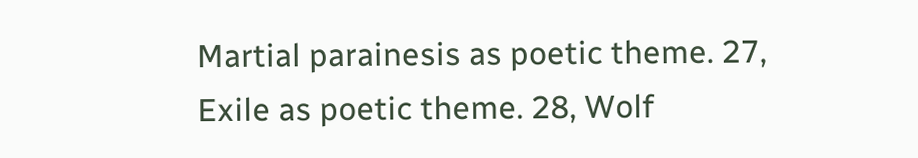Martial parainesis as poetic theme. 27, Exile as poetic theme. 28, Wolf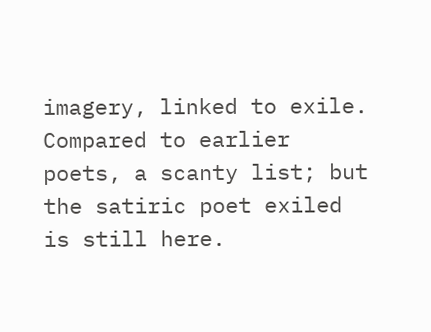imagery, linked to exile. Compared to earlier poets, a scanty list; but the satiric poet exiled is still here.